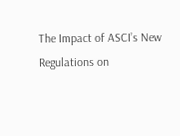The Impact of ASCI’s New Regulations on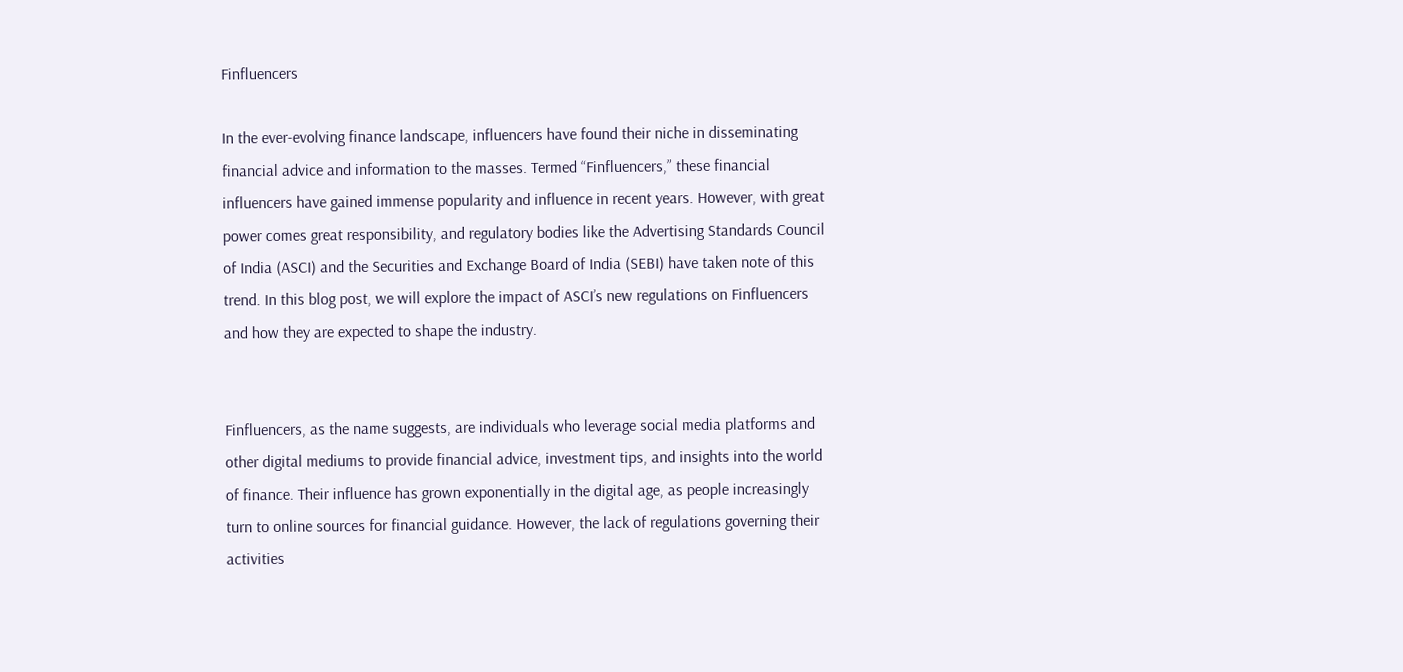Finfluencers

In the ever-evolving finance landscape, influencers have found their niche in disseminating financial advice and information to the masses. Termed “Finfluencers,” these financial influencers have gained immense popularity and influence in recent years. However, with great power comes great responsibility, and regulatory bodies like the Advertising Standards Council of India (ASCI) and the Securities and Exchange Board of India (SEBI) have taken note of this trend. In this blog post, we will explore the impact of ASCI’s new regulations on Finfluencers and how they are expected to shape the industry.


Finfluencers, as the name suggests, are individuals who leverage social media platforms and other digital mediums to provide financial advice, investment tips, and insights into the world of finance. Their influence has grown exponentially in the digital age, as people increasingly turn to online sources for financial guidance. However, the lack of regulations governing their activities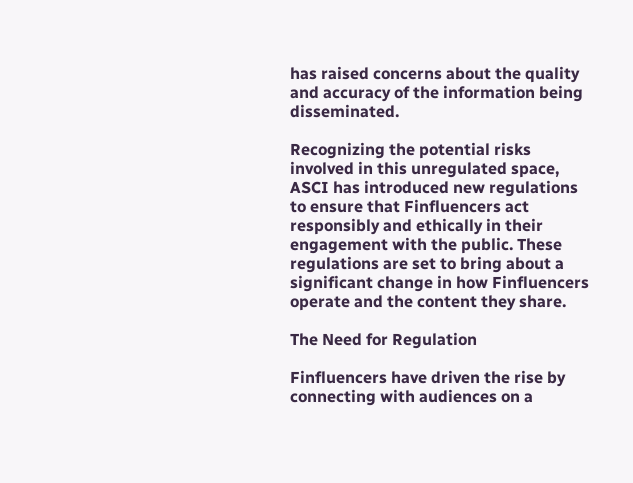has raised concerns about the quality and accuracy of the information being disseminated.

Recognizing the potential risks involved in this unregulated space, ASCI has introduced new regulations to ensure that Finfluencers act responsibly and ethically in their engagement with the public. These regulations are set to bring about a significant change in how Finfluencers operate and the content they share.

The Need for Regulation

Finfluencers have driven the rise by connecting with audiences on a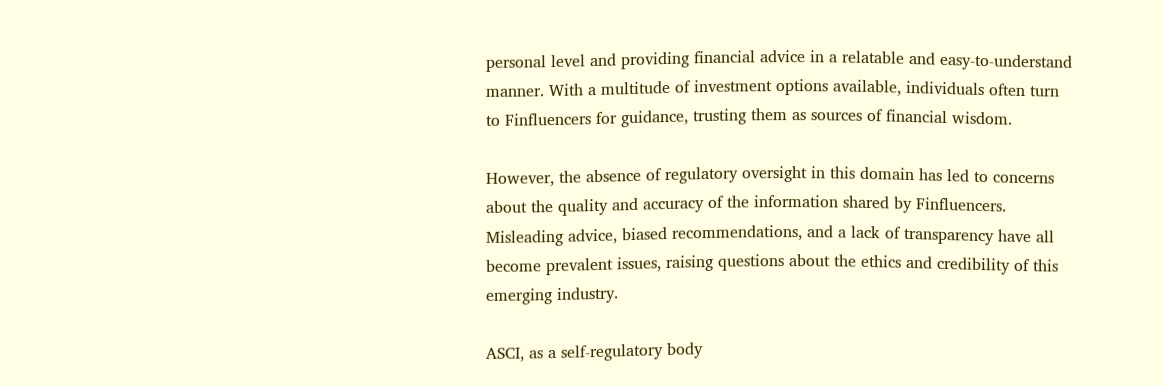personal level and providing financial advice in a relatable and easy-to-understand manner. With a multitude of investment options available, individuals often turn to Finfluencers for guidance, trusting them as sources of financial wisdom.

However, the absence of regulatory oversight in this domain has led to concerns about the quality and accuracy of the information shared by Finfluencers. Misleading advice, biased recommendations, and a lack of transparency have all become prevalent issues, raising questions about the ethics and credibility of this emerging industry.

ASCI, as a self-regulatory body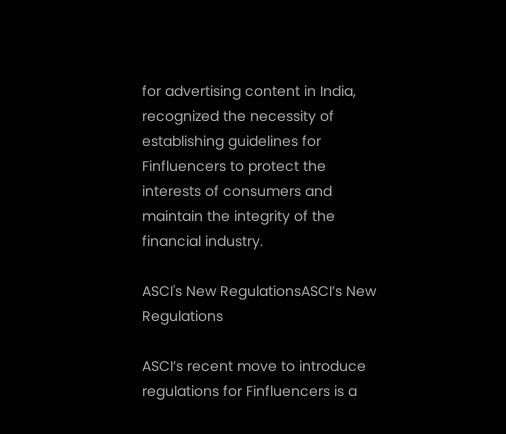for advertising content in India, recognized the necessity of establishing guidelines for Finfluencers to protect the interests of consumers and maintain the integrity of the financial industry.

ASCI's New RegulationsASCI’s New Regulations

ASCI’s recent move to introduce regulations for Finfluencers is a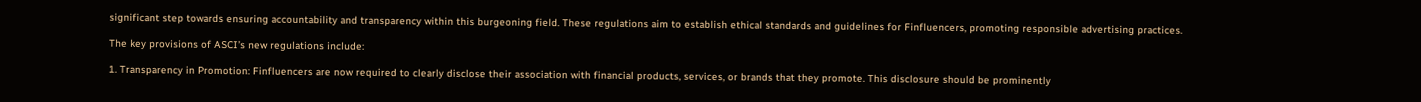significant step towards ensuring accountability and transparency within this burgeoning field. These regulations aim to establish ethical standards and guidelines for Finfluencers, promoting responsible advertising practices.

The key provisions of ASCI’s new regulations include:

1. Transparency in Promotion: Finfluencers are now required to clearly disclose their association with financial products, services, or brands that they promote. This disclosure should be prominently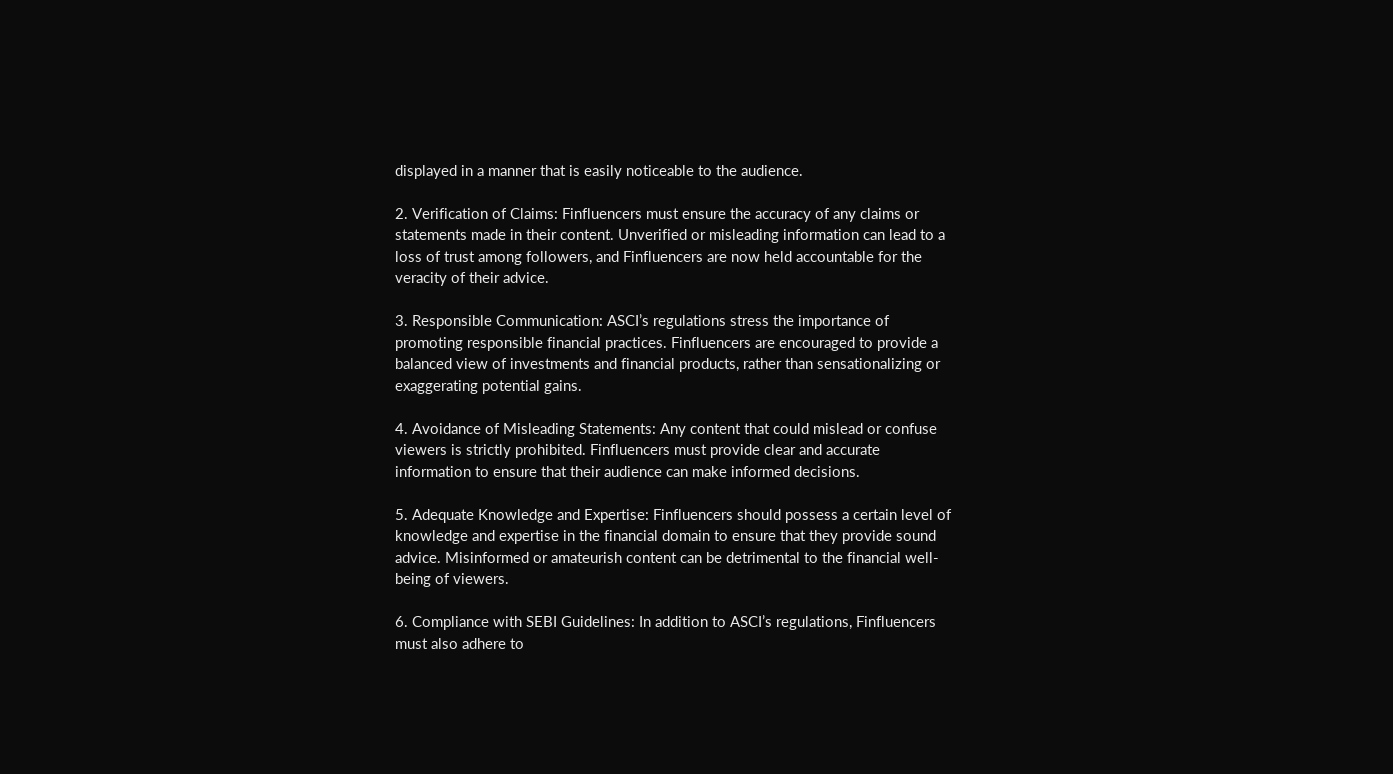displayed in a manner that is easily noticeable to the audience.

2. Verification of Claims: Finfluencers must ensure the accuracy of any claims or statements made in their content. Unverified or misleading information can lead to a loss of trust among followers, and Finfluencers are now held accountable for the veracity of their advice.

3. Responsible Communication: ASCI’s regulations stress the importance of promoting responsible financial practices. Finfluencers are encouraged to provide a balanced view of investments and financial products, rather than sensationalizing or exaggerating potential gains.

4. Avoidance of Misleading Statements: Any content that could mislead or confuse viewers is strictly prohibited. Finfluencers must provide clear and accurate information to ensure that their audience can make informed decisions.

5. Adequate Knowledge and Expertise: Finfluencers should possess a certain level of knowledge and expertise in the financial domain to ensure that they provide sound advice. Misinformed or amateurish content can be detrimental to the financial well-being of viewers.

6. Compliance with SEBI Guidelines: In addition to ASCI’s regulations, Finfluencers must also adhere to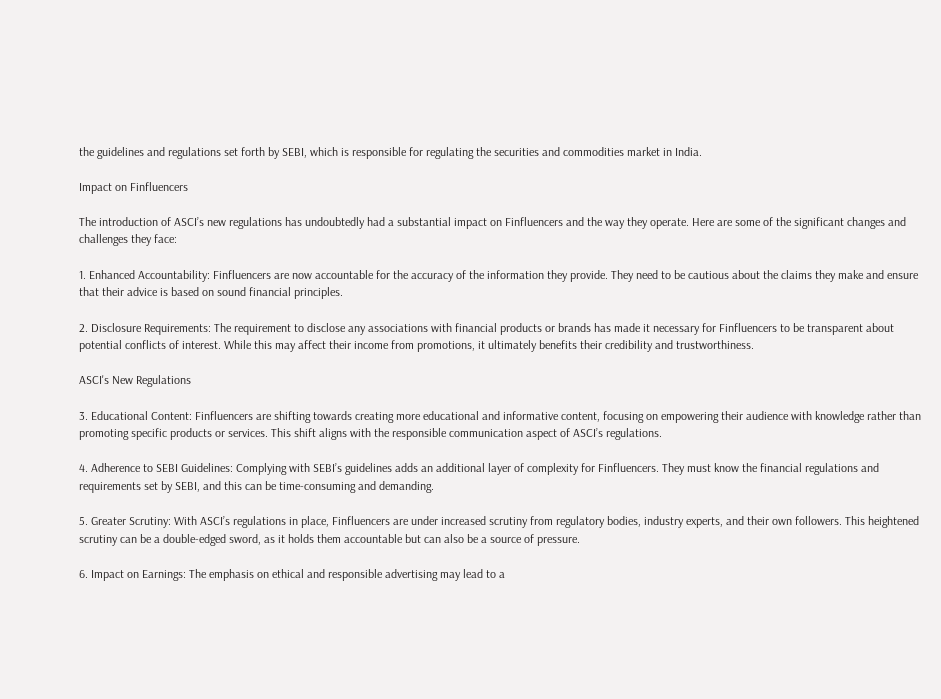the guidelines and regulations set forth by SEBI, which is responsible for regulating the securities and commodities market in India.

Impact on Finfluencers

The introduction of ASCI’s new regulations has undoubtedly had a substantial impact on Finfluencers and the way they operate. Here are some of the significant changes and challenges they face:

1. Enhanced Accountability: Finfluencers are now accountable for the accuracy of the information they provide. They need to be cautious about the claims they make and ensure that their advice is based on sound financial principles.

2. Disclosure Requirements: The requirement to disclose any associations with financial products or brands has made it necessary for Finfluencers to be transparent about potential conflicts of interest. While this may affect their income from promotions, it ultimately benefits their credibility and trustworthiness.

ASCI's New Regulations

3. Educational Content: Finfluencers are shifting towards creating more educational and informative content, focusing on empowering their audience with knowledge rather than promoting specific products or services. This shift aligns with the responsible communication aspect of ASCI’s regulations.

4. Adherence to SEBI Guidelines: Complying with SEBI’s guidelines adds an additional layer of complexity for Finfluencers. They must know the financial regulations and requirements set by SEBI, and this can be time-consuming and demanding.

5. Greater Scrutiny: With ASCI’s regulations in place, Finfluencers are under increased scrutiny from regulatory bodies, industry experts, and their own followers. This heightened scrutiny can be a double-edged sword, as it holds them accountable but can also be a source of pressure.

6. Impact on Earnings: The emphasis on ethical and responsible advertising may lead to a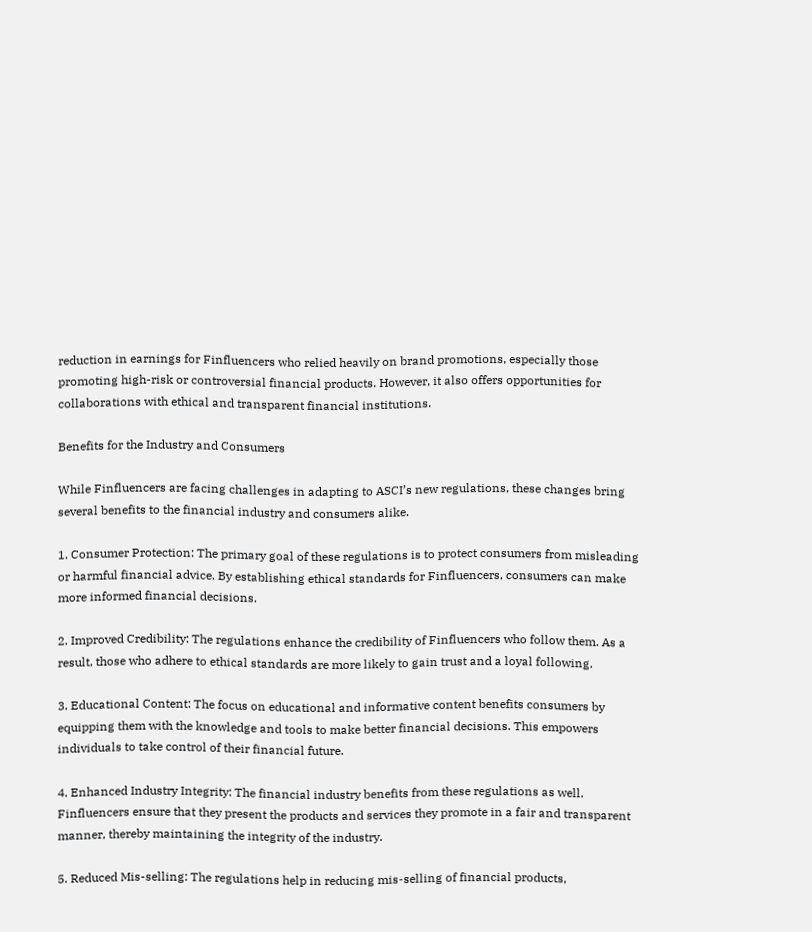reduction in earnings for Finfluencers who relied heavily on brand promotions, especially those promoting high-risk or controversial financial products. However, it also offers opportunities for collaborations with ethical and transparent financial institutions.

Benefits for the Industry and Consumers

While Finfluencers are facing challenges in adapting to ASCI’s new regulations, these changes bring several benefits to the financial industry and consumers alike.

1. Consumer Protection: The primary goal of these regulations is to protect consumers from misleading or harmful financial advice. By establishing ethical standards for Finfluencers, consumers can make more informed financial decisions.

2. Improved Credibility: The regulations enhance the credibility of Finfluencers who follow them. As a result, those who adhere to ethical standards are more likely to gain trust and a loyal following.

3. Educational Content: The focus on educational and informative content benefits consumers by equipping them with the knowledge and tools to make better financial decisions. This empowers individuals to take control of their financial future.

4. Enhanced Industry Integrity: The financial industry benefits from these regulations as well. Finfluencers ensure that they present the products and services they promote in a fair and transparent manner, thereby maintaining the integrity of the industry.

5. Reduced Mis-selling: The regulations help in reducing mis-selling of financial products,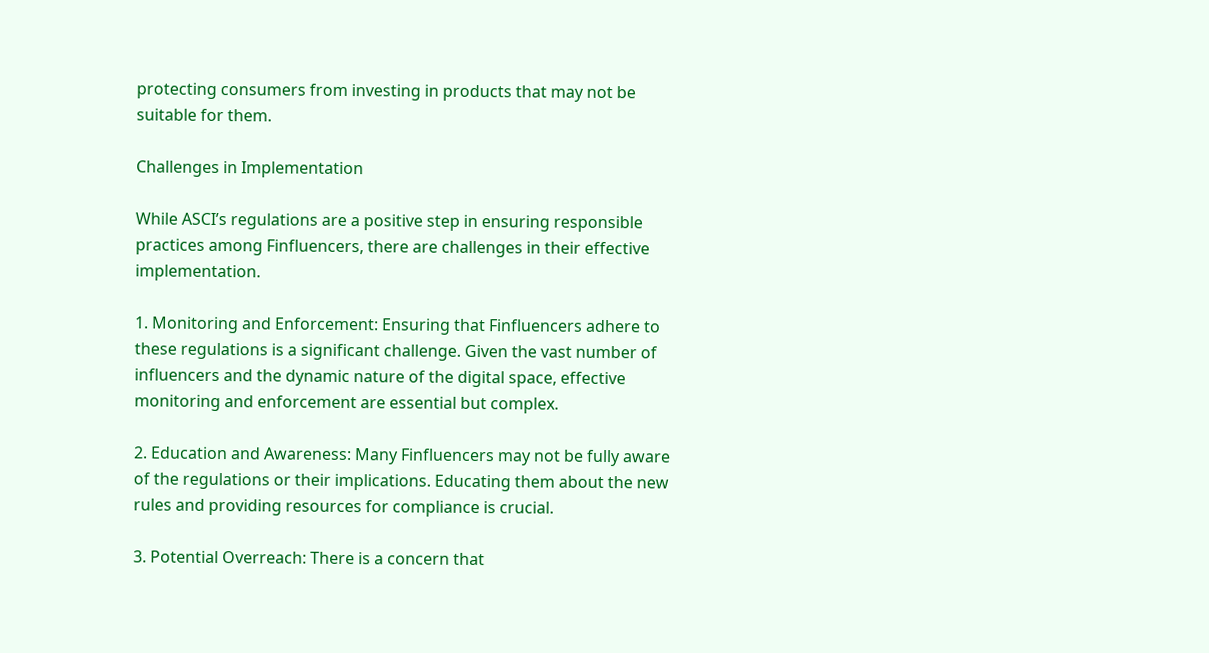protecting consumers from investing in products that may not be suitable for them.

Challenges in Implementation

While ASCI’s regulations are a positive step in ensuring responsible practices among Finfluencers, there are challenges in their effective implementation.

1. Monitoring and Enforcement: Ensuring that Finfluencers adhere to these regulations is a significant challenge. Given the vast number of influencers and the dynamic nature of the digital space, effective monitoring and enforcement are essential but complex.

2. Education and Awareness: Many Finfluencers may not be fully aware of the regulations or their implications. Educating them about the new rules and providing resources for compliance is crucial.

3. Potential Overreach: There is a concern that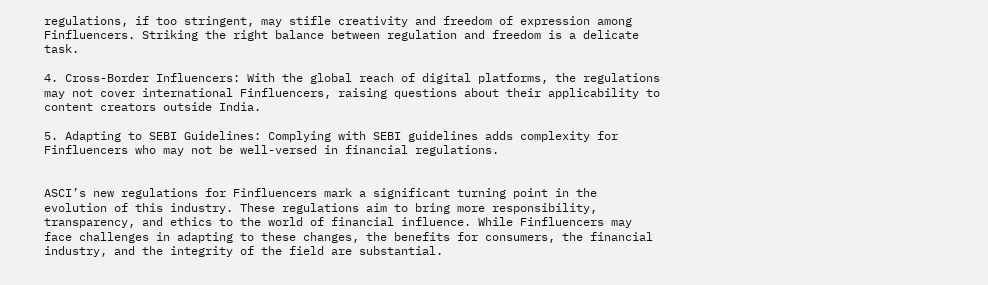regulations, if too stringent, may stifle creativity and freedom of expression among Finfluencers. Striking the right balance between regulation and freedom is a delicate task.

4. Cross-Border Influencers: With the global reach of digital platforms, the regulations may not cover international Finfluencers, raising questions about their applicability to content creators outside India.

5. Adapting to SEBI Guidelines: Complying with SEBI guidelines adds complexity for Finfluencers who may not be well-versed in financial regulations.


ASCI’s new regulations for Finfluencers mark a significant turning point in the evolution of this industry. These regulations aim to bring more responsibility, transparency, and ethics to the world of financial influence. While Finfluencers may face challenges in adapting to these changes, the benefits for consumers, the financial industry, and the integrity of the field are substantial.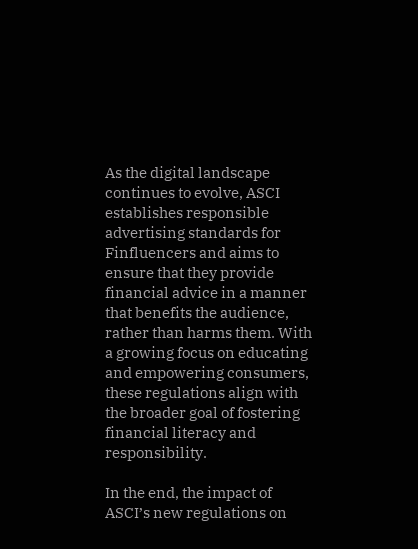As the digital landscape continues to evolve, ASCI establishes responsible advertising standards for Finfluencers and aims to ensure that they provide financial advice in a manner that benefits the audience, rather than harms them. With a growing focus on educating and empowering consumers, these regulations align with the broader goal of fostering financial literacy and responsibility.

In the end, the impact of ASCI’s new regulations on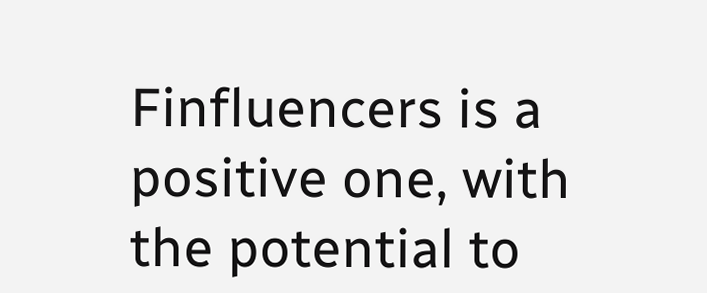Finfluencers is a positive one, with the potential to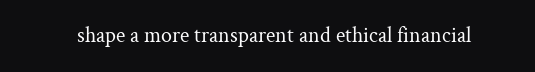shape a more transparent and ethical financial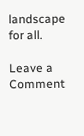landscape for all.

Leave a Comment